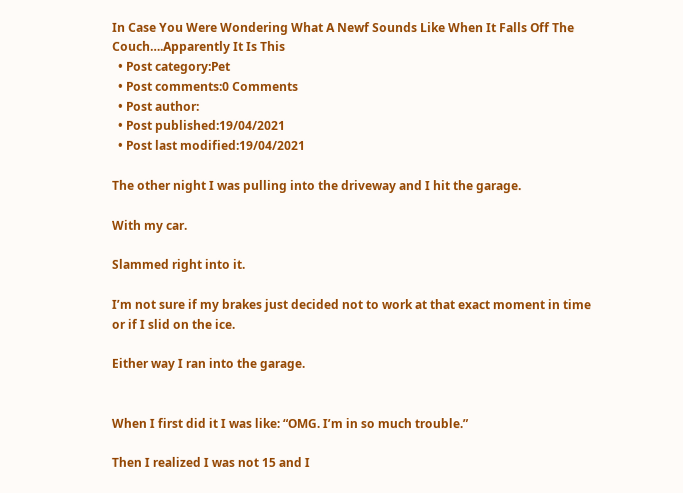In Case You Were Wondering What A Newf Sounds Like When It Falls Off The Couch….Apparently It Is This
  • Post category:Pet
  • Post comments:0 Comments
  • Post author:
  • Post published:19/04/2021
  • Post last modified:19/04/2021

The other night I was pulling into the driveway and I hit the garage.

With my car.

Slammed right into it.

I’m not sure if my brakes just decided not to work at that exact moment in time or if I slid on the ice.

Either way I ran into the garage.


When I first did it I was like: “OMG. I’m in so much trouble.”

Then I realized I was not 15 and I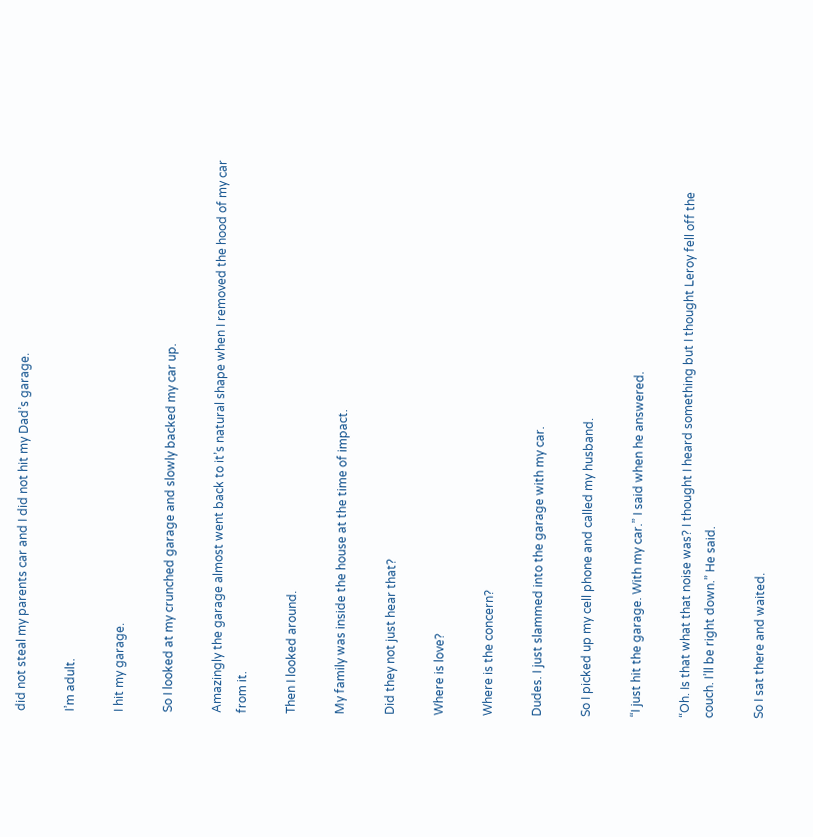did not steal my parents car and I did not hit my Dad’s garage.

I’m adult.

I hit my garage.

So I looked at my crunched garage and slowly backed my car up.

Amazingly the garage almost went back to it’s natural shape when I removed the hood of my car from it.

Then I looked around.

My family was inside the house at the time of impact.

Did they not just hear that?

Where is love?

Where is the concern?

Dudes. I just slammed into the garage with my car.

So I picked up my cell phone and called my husband.

“I just hit the garage. With my car.” I said when he answered.

“Oh. Is that what that noise was? I thought I heard something but I thought Leroy fell off the couch. I’ll be right down.” He said.

So I sat there and waited.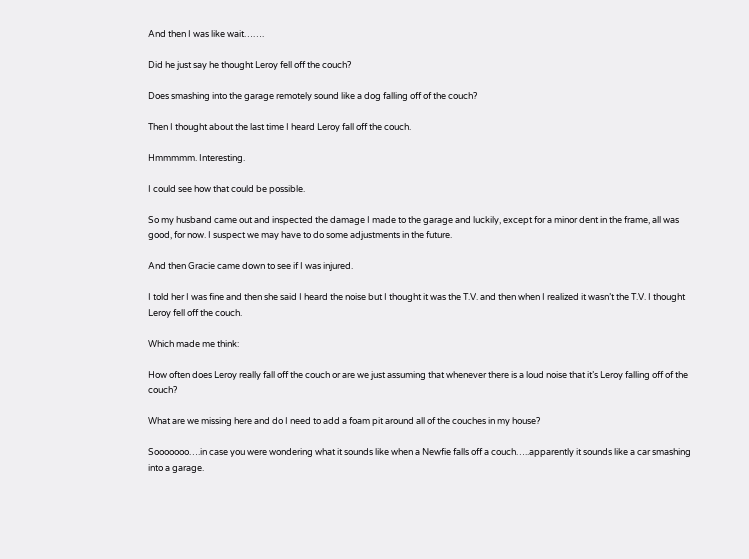And then I was like wait…….

Did he just say he thought Leroy fell off the couch?

Does smashing into the garage remotely sound like a dog falling off of the couch?

Then I thought about the last time I heard Leroy fall off the couch.

Hmmmmm. Interesting.

I could see how that could be possible.

So my husband came out and inspected the damage I made to the garage and luckily, except for a minor dent in the frame, all was good, for now. I suspect we may have to do some adjustments in the future.

And then Gracie came down to see if I was injured.

I told her I was fine and then she said I heard the noise but I thought it was the T.V. and then when I realized it wasn’t the T.V. I thought Leroy fell off the couch.

Which made me think:

How often does Leroy really fall off the couch or are we just assuming that whenever there is a loud noise that it’s Leroy falling off of the couch?

What are we missing here and do I need to add a foam pit around all of the couches in my house?

Sooooooo….in case you were wondering what it sounds like when a Newfie falls off a couch…..apparently it sounds like a car smashing into a garage.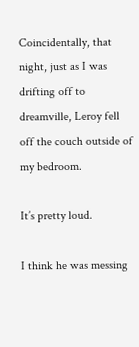Coincidentally, that night, just as I was drifting off to dreamville, Leroy fell off the couch outside of my bedroom.

It’s pretty loud.

I think he was messing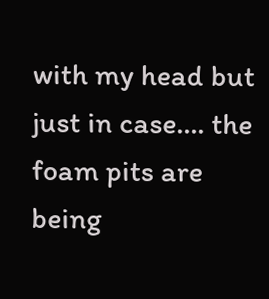with my head but just in case…. the foam pits are being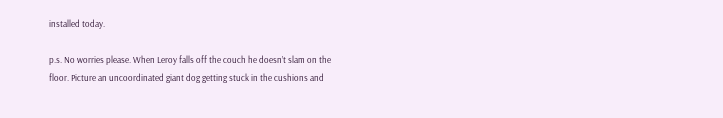installed today.

p.s. No worries please. When Leroy falls off the couch he doesn’t slam on the floor. Picture an uncoordinated giant dog getting stuck in the cushions and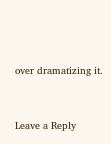over dramatizing it.




Leave a Reply